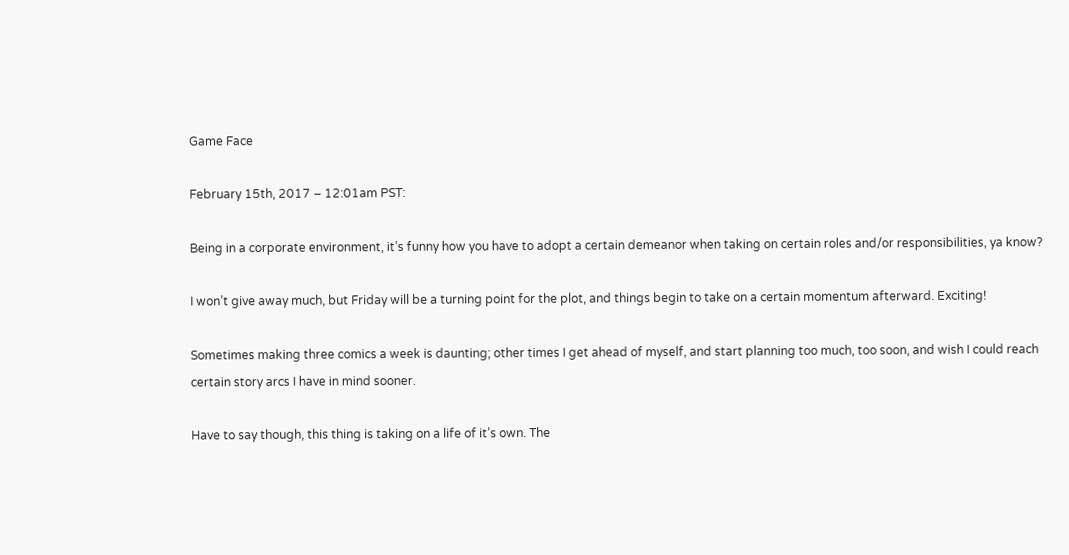Game Face

February 15th, 2017 – 12:01am PST:

Being in a corporate environment, it’s funny how you have to adopt a certain demeanor when taking on certain roles and/or responsibilities, ya know?

I won’t give away much, but Friday will be a turning point for the plot, and things begin to take on a certain momentum afterward. Exciting!

Sometimes making three comics a week is daunting; other times I get ahead of myself, and start planning too much, too soon, and wish I could reach certain story arcs I have in mind sooner.

Have to say though, this thing is taking on a life of it’s own. The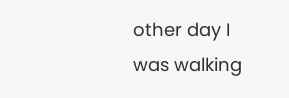other day I was walking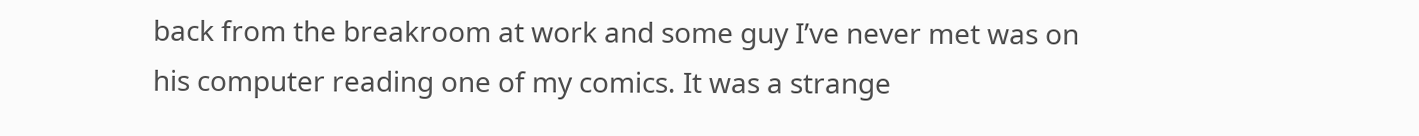back from the breakroom at work and some guy I’ve never met was on his computer reading one of my comics. It was a strange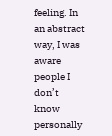feeling. In an abstract way, I was aware people I don’t know personally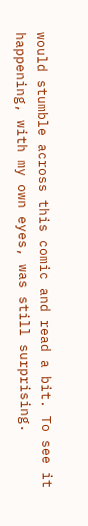would stumble across this comic and read a bit. To see it happening, with my own eyes, was still surprising.